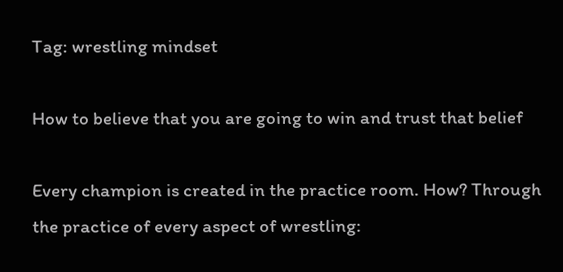Tag: wrestling mindset

How to believe that you are going to win and trust that belief

Every champion is created in the practice room. How? Through the practice of every aspect of wrestling: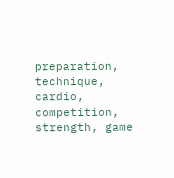preparation, technique, cardio, competition, strength, game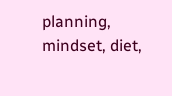planning, mindset, diet,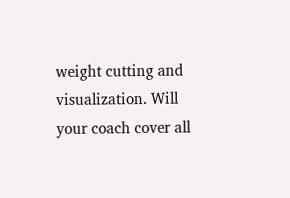weight cutting and visualization. Will your coach cover all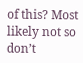of this? Most likely not so don’t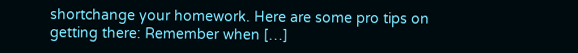shortchange your homework. Here are some pro tips on getting there: Remember when […]